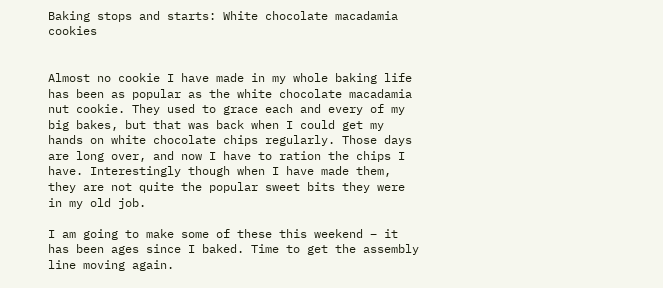Baking stops and starts: White chocolate macadamia cookies


Almost no cookie I have made in my whole baking life has been as popular as the white chocolate macadamia nut cookie. They used to grace each and every of my big bakes, but that was back when I could get my hands on white chocolate chips regularly. Those days are long over, and now I have to ration the chips I have. Interestingly though when I have made them, they are not quite the popular sweet bits they were in my old job.

I am going to make some of these this weekend – it has been ages since I baked. Time to get the assembly line moving again.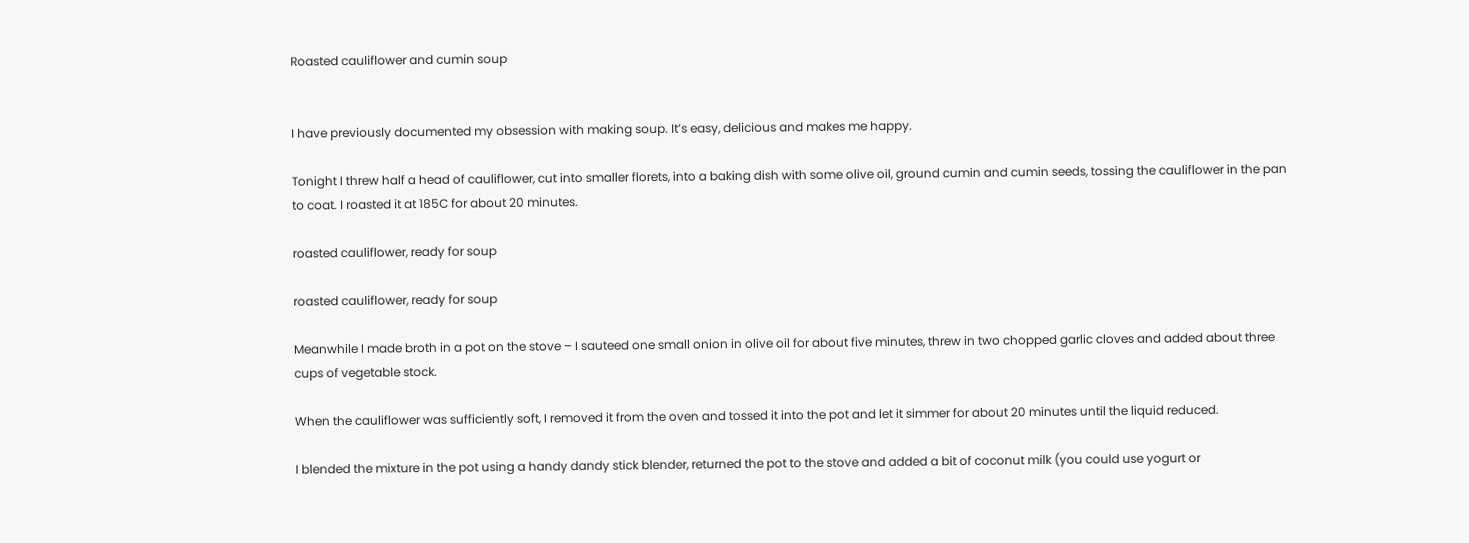Roasted cauliflower and cumin soup


I have previously documented my obsession with making soup. It’s easy, delicious and makes me happy.

Tonight I threw half a head of cauliflower, cut into smaller florets, into a baking dish with some olive oil, ground cumin and cumin seeds, tossing the cauliflower in the pan to coat. I roasted it at 185C for about 20 minutes.

roasted cauliflower, ready for soup

roasted cauliflower, ready for soup

Meanwhile I made broth in a pot on the stove – I sauteed one small onion in olive oil for about five minutes, threw in two chopped garlic cloves and added about three cups of vegetable stock.

When the cauliflower was sufficiently soft, I removed it from the oven and tossed it into the pot and let it simmer for about 20 minutes until the liquid reduced.

I blended the mixture in the pot using a handy dandy stick blender, returned the pot to the stove and added a bit of coconut milk (you could use yogurt or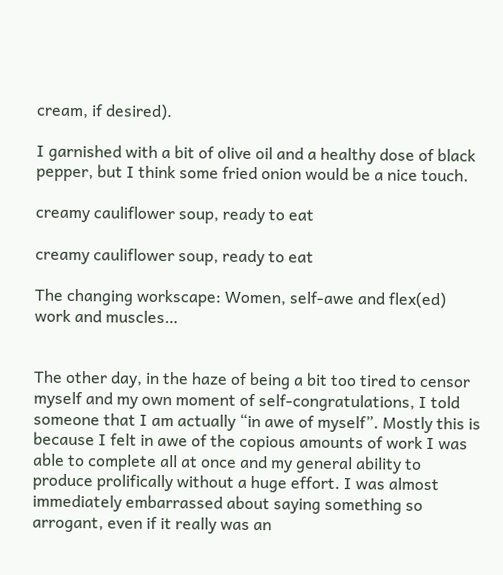cream, if desired).

I garnished with a bit of olive oil and a healthy dose of black pepper, but I think some fried onion would be a nice touch.

creamy cauliflower soup, ready to eat

creamy cauliflower soup, ready to eat

The changing workscape: Women, self-awe and flex(ed) work and muscles…


The other day, in the haze of being a bit too tired to censor myself and my own moment of self-congratulations, I told someone that I am actually “in awe of myself”. Mostly this is because I felt in awe of the copious amounts of work I was able to complete all at once and my general ability to produce prolifically without a huge effort. I was almost immediately embarrassed about saying something so arrogant, even if it really was an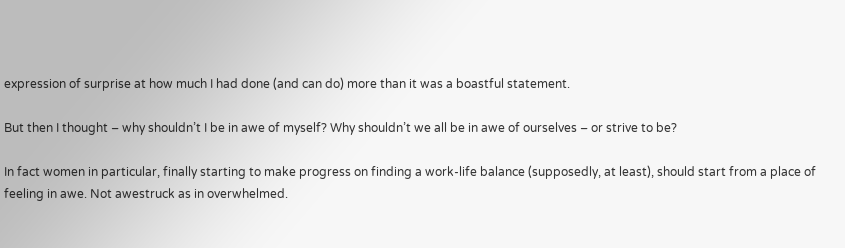expression of surprise at how much I had done (and can do) more than it was a boastful statement.

But then I thought – why shouldn’t I be in awe of myself? Why shouldn’t we all be in awe of ourselves – or strive to be?

In fact women in particular, finally starting to make progress on finding a work-life balance (supposedly, at least), should start from a place of feeling in awe. Not awestruck as in overwhelmed.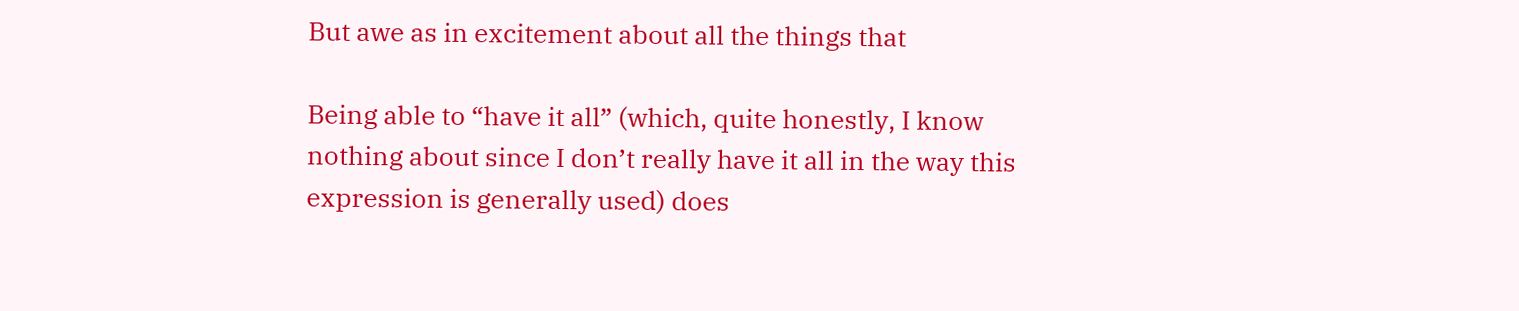But awe as in excitement about all the things that

Being able to “have it all” (which, quite honestly, I know nothing about since I don’t really have it all in the way this expression is generally used) does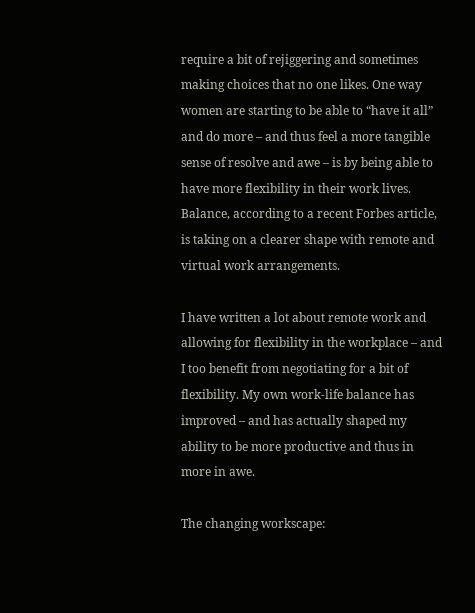require a bit of rejiggering and sometimes making choices that no one likes. One way women are starting to be able to “have it all” and do more – and thus feel a more tangible sense of resolve and awe – is by being able to have more flexibility in their work lives. Balance, according to a recent Forbes article, is taking on a clearer shape with remote and virtual work arrangements.

I have written a lot about remote work and allowing for flexibility in the workplace – and I too benefit from negotiating for a bit of flexibility. My own work-life balance has improved – and has actually shaped my ability to be more productive and thus in more in awe.

The changing workscape: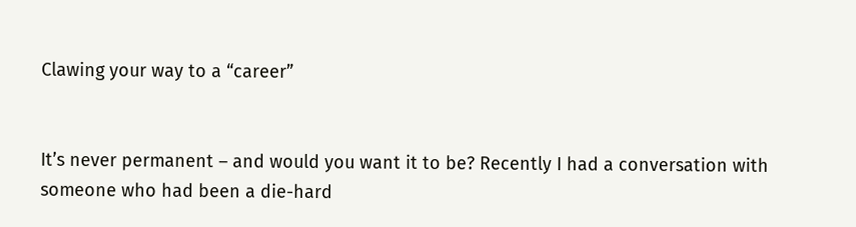Clawing your way to a “career”


It’s never permanent – and would you want it to be? Recently I had a conversation with someone who had been a die-hard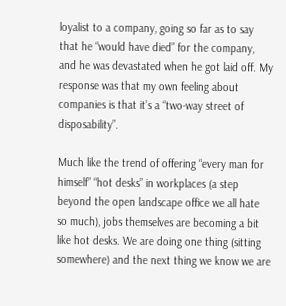loyalist to a company, going so far as to say that he “would have died” for the company, and he was devastated when he got laid off. My response was that my own feeling about companies is that it’s a “two-way street of disposability”.

Much like the trend of offering “every man for himself” “hot desks” in workplaces (a step beyond the open landscape office we all hate so much), jobs themselves are becoming a bit like hot desks. We are doing one thing (sitting somewhere) and the next thing we know we are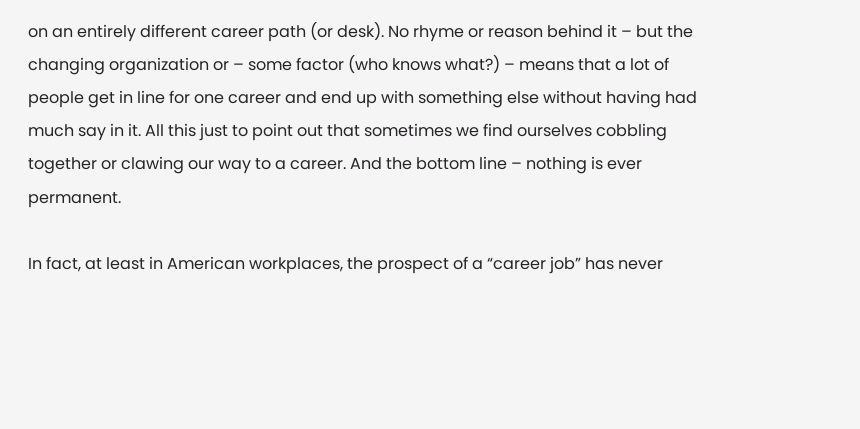on an entirely different career path (or desk). No rhyme or reason behind it – but the changing organization or – some factor (who knows what?) – means that a lot of people get in line for one career and end up with something else without having had much say in it. All this just to point out that sometimes we find ourselves cobbling together or clawing our way to a career. And the bottom line – nothing is ever permanent.

In fact, at least in American workplaces, the prospect of a “career job” has never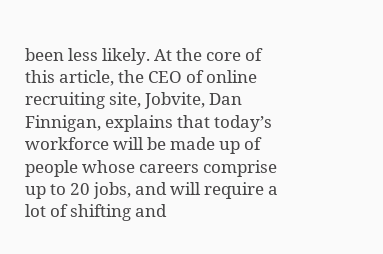been less likely. At the core of this article, the CEO of online recruiting site, Jobvite, Dan Finnigan, explains that today’s workforce will be made up of people whose careers comprise up to 20 jobs, and will require a lot of shifting and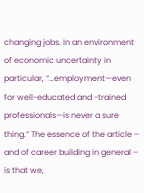changing jobs. In an environment of economic uncertainty in particular, “…employment—even for well-educated and -trained professionals—is never a sure thing.” The essence of the article – and of career building in general – is that we,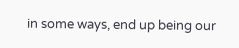in some ways, end up being our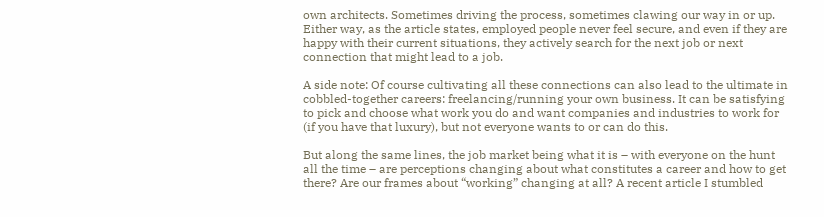own architects. Sometimes driving the process, sometimes clawing our way in or up. Either way, as the article states, employed people never feel secure, and even if they are happy with their current situations, they actively search for the next job or next connection that might lead to a job.

A side note: Of course cultivating all these connections can also lead to the ultimate in cobbled-together careers: freelancing/running your own business. It can be satisfying to pick and choose what work you do and want companies and industries to work for (if you have that luxury), but not everyone wants to or can do this.

But along the same lines, the job market being what it is – with everyone on the hunt all the time – are perceptions changing about what constitutes a career and how to get there? Are our frames about “working” changing at all? A recent article I stumbled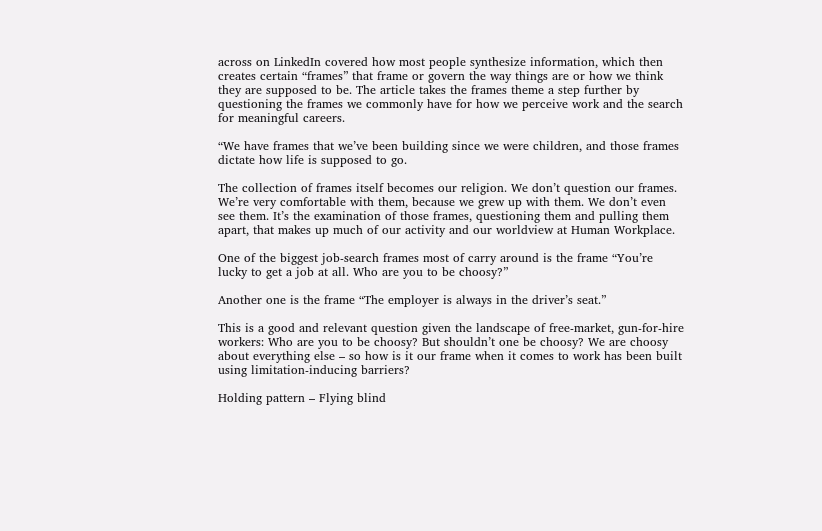across on LinkedIn covered how most people synthesize information, which then creates certain “frames” that frame or govern the way things are or how we think they are supposed to be. The article takes the frames theme a step further by questioning the frames we commonly have for how we perceive work and the search for meaningful careers.

“We have frames that we’ve been building since we were children, and those frames dictate how life is supposed to go.

The collection of frames itself becomes our religion. We don’t question our frames. We’re very comfortable with them, because we grew up with them. We don’t even see them. It’s the examination of those frames, questioning them and pulling them apart, that makes up much of our activity and our worldview at Human Workplace.

One of the biggest job-search frames most of carry around is the frame “You’re lucky to get a job at all. Who are you to be choosy?”

Another one is the frame “The employer is always in the driver’s seat.”

This is a good and relevant question given the landscape of free-market, gun-for-hire workers: Who are you to be choosy? But shouldn’t one be choosy? We are choosy about everything else – so how is it our frame when it comes to work has been built using limitation-inducing barriers?

Holding pattern – Flying blind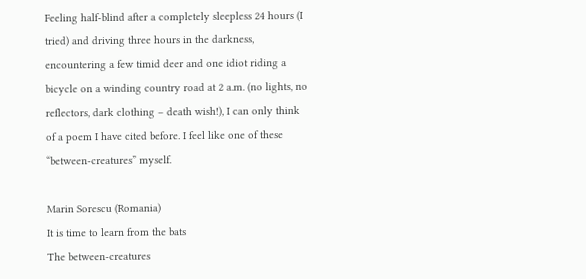Feeling half-blind after a completely sleepless 24 hours (I tried) and driving three hours in the darkness, encountering a few timid deer and one idiot riding a bicycle on a winding country road at 2 a.m. (no lights, no reflectors, dark clothing – death wish!), I can only think of a poem I have cited before. I feel like one of these “between-creatures” myself.

Marin Sorescu (Romania)
It is time to learn from the bats
The between-creatures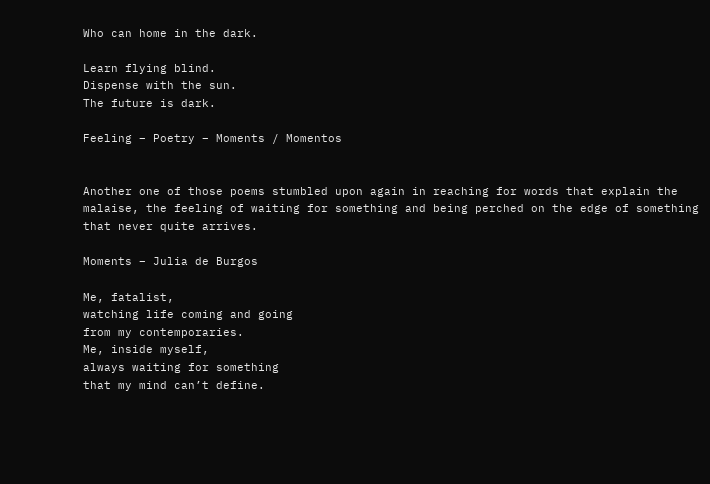Who can home in the dark.

Learn flying blind.
Dispense with the sun.
The future is dark.

Feeling – Poetry – Moments / Momentos


Another one of those poems stumbled upon again in reaching for words that explain the malaise, the feeling of waiting for something and being perched on the edge of something that never quite arrives.

Moments – Julia de Burgos

Me, fatalist,
watching life coming and going
from my contemporaries.
Me, inside myself,
always waiting for something
that my mind can’t define.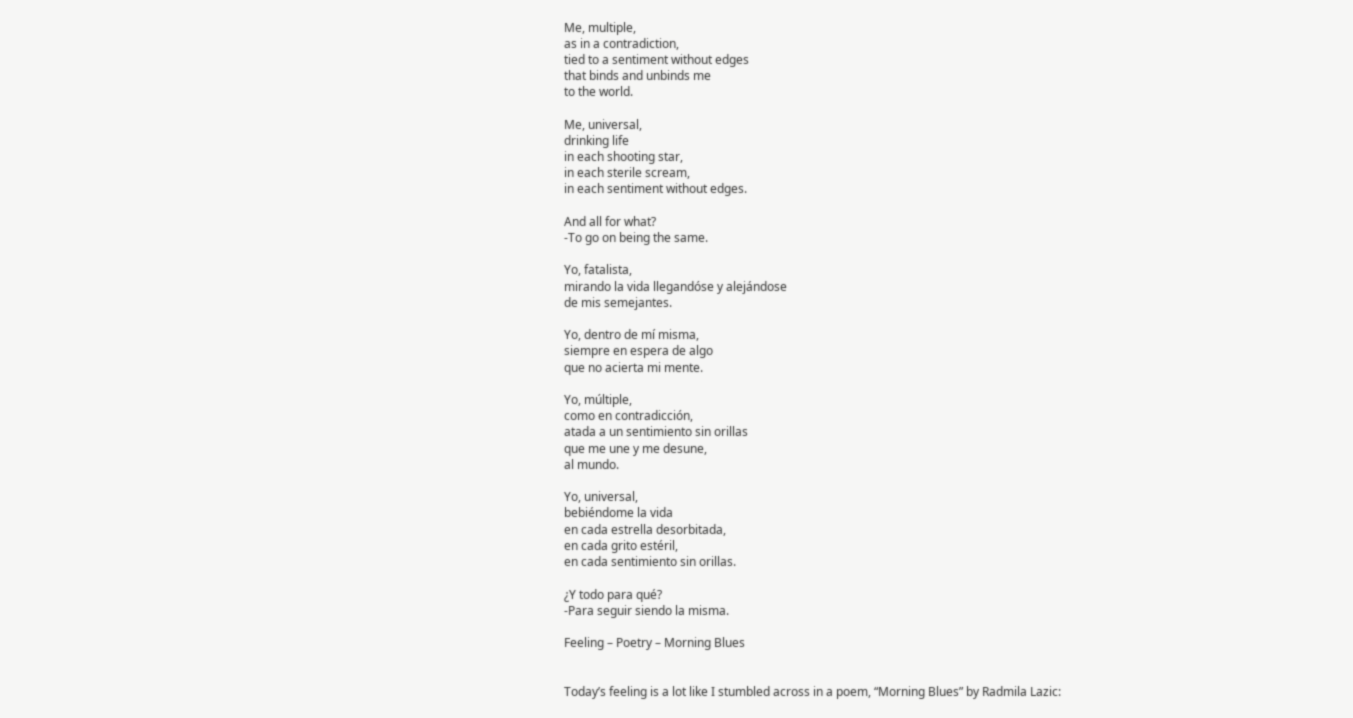Me, multiple,
as in a contradiction,
tied to a sentiment without edges
that binds and unbinds me
to the world.

Me, universal,
drinking life
in each shooting star,
in each sterile scream,
in each sentiment without edges.

And all for what?
-To go on being the same.

Yo, fatalista,
mirando la vida llegandóse y alejándose
de mis semejantes.

Yo, dentro de mí misma,
siempre en espera de algo
que no acierta mi mente.

Yo, múltiple,
como en contradicción,
atada a un sentimiento sin orillas
que me une y me desune,
al mundo.

Yo, universal,
bebiéndome la vida
en cada estrella desorbitada,
en cada grito estéril,
en cada sentimiento sin orillas.

¿Y todo para qué?
-Para seguir siendo la misma.

Feeling – Poetry – Morning Blues


Today’s feeling is a lot like I stumbled across in a poem, “Morning Blues” by Radmila Lazic: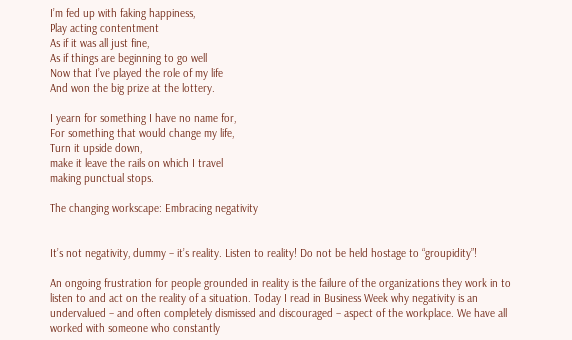I’m fed up with faking happiness,
Play acting contentment
As if it was all just fine,
As if things are beginning to go well
Now that I’ve played the role of my life
And won the big prize at the lottery.

I yearn for something I have no name for,
For something that would change my life,
Turn it upside down,
make it leave the rails on which I travel
making punctual stops.

The changing workscape: Embracing negativity


It’s not negativity, dummy – it’s reality. Listen to reality! Do not be held hostage to “groupidity”!

An ongoing frustration for people grounded in reality is the failure of the organizations they work in to listen to and act on the reality of a situation. Today I read in Business Week why negativity is an undervalued – and often completely dismissed and discouraged – aspect of the workplace. We have all worked with someone who constantly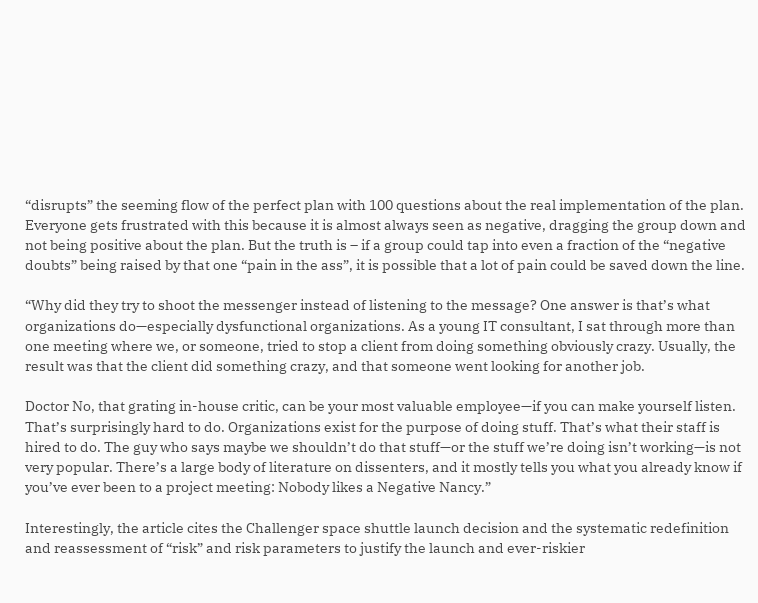“disrupts” the seeming flow of the perfect plan with 100 questions about the real implementation of the plan. Everyone gets frustrated with this because it is almost always seen as negative, dragging the group down and not being positive about the plan. But the truth is – if a group could tap into even a fraction of the “negative doubts” being raised by that one “pain in the ass”, it is possible that a lot of pain could be saved down the line.

“Why did they try to shoot the messenger instead of listening to the message? One answer is that’s what organizations do—especially dysfunctional organizations. As a young IT consultant, I sat through more than one meeting where we, or someone, tried to stop a client from doing something obviously crazy. Usually, the result was that the client did something crazy, and that someone went looking for another job.

Doctor No, that grating in-house critic, can be your most valuable employee—if you can make yourself listen. That’s surprisingly hard to do. Organizations exist for the purpose of doing stuff. That’s what their staff is hired to do. The guy who says maybe we shouldn’t do that stuff—or the stuff we’re doing isn’t working—is not very popular. There’s a large body of literature on dissenters, and it mostly tells you what you already know if you’ve ever been to a project meeting: Nobody likes a Negative Nancy.”

Interestingly, the article cites the Challenger space shuttle launch decision and the systematic redefinition and reassessment of “risk” and risk parameters to justify the launch and ever-riskier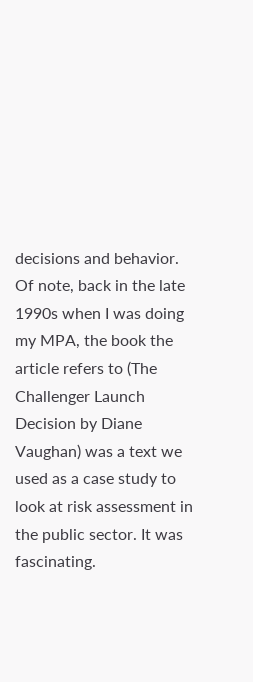decisions and behavior. Of note, back in the late 1990s when I was doing my MPA, the book the article refers to (The Challenger Launch Decision by Diane Vaughan) was a text we used as a case study to look at risk assessment in the public sector. It was fascinating.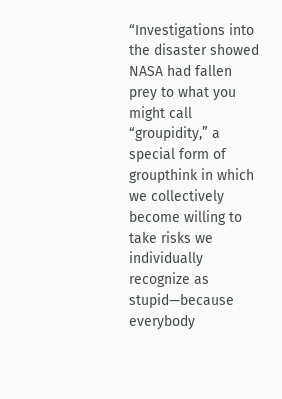“Investigations into the disaster showed NASA had fallen prey to what you might call “groupidity,” a special form of groupthink in which we collectively become willing to take risks we individually recognize as stupid—because everybody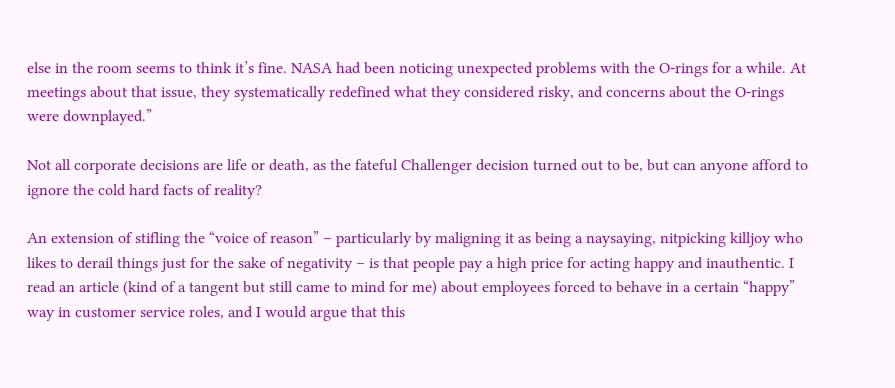else in the room seems to think it’s fine. NASA had been noticing unexpected problems with the O-rings for a while. At meetings about that issue, they systematically redefined what they considered risky, and concerns about the O-rings were downplayed.”

Not all corporate decisions are life or death, as the fateful Challenger decision turned out to be, but can anyone afford to ignore the cold hard facts of reality?

An extension of stifling the “voice of reason” – particularly by maligning it as being a naysaying, nitpicking killjoy who likes to derail things just for the sake of negativity – is that people pay a high price for acting happy and inauthentic. I read an article (kind of a tangent but still came to mind for me) about employees forced to behave in a certain “happy” way in customer service roles, and I would argue that this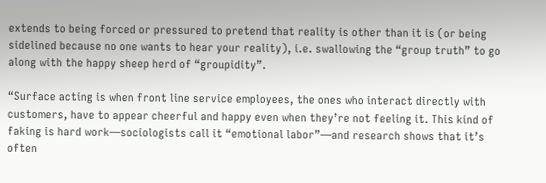extends to being forced or pressured to pretend that reality is other than it is (or being sidelined because no one wants to hear your reality), i.e. swallowing the “group truth” to go along with the happy sheep herd of “groupidity”.

“Surface acting is when front line service employees, the ones who interact directly with customers, have to appear cheerful and happy even when they’re not feeling it. This kind of faking is hard work—sociologists call it “emotional labor”—and research shows that it’s often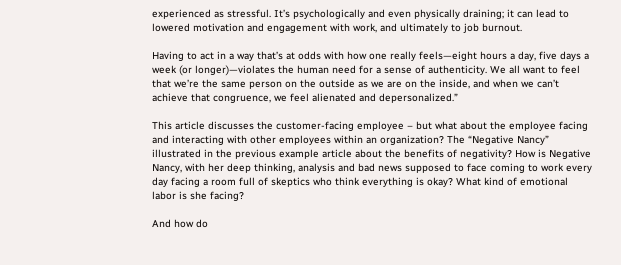experienced as stressful. It’s psychologically and even physically draining; it can lead to lowered motivation and engagement with work, and ultimately to job burnout.

Having to act in a way that’s at odds with how one really feels—eight hours a day, five days a week (or longer)—violates the human need for a sense of authenticity. We all want to feel that we’re the same person on the outside as we are on the inside, and when we can’t achieve that congruence, we feel alienated and depersonalized.”

This article discusses the customer-facing employee – but what about the employee facing and interacting with other employees within an organization? The “Negative Nancy” illustrated in the previous example article about the benefits of negativity? How is Negative Nancy, with her deep thinking, analysis and bad news supposed to face coming to work every day facing a room full of skeptics who think everything is okay? What kind of emotional labor is she facing?

And how do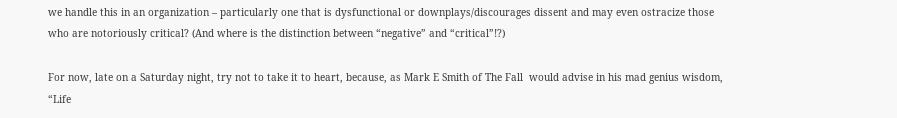we handle this in an organization – particularly one that is dysfunctional or downplays/discourages dissent and may even ostracize those who are notoriously critical? (And where is the distinction between “negative” and “critical”!?)

For now, late on a Saturday night, try not to take it to heart, because, as Mark E Smith of The Fall  would advise in his mad genius wisdom, “Life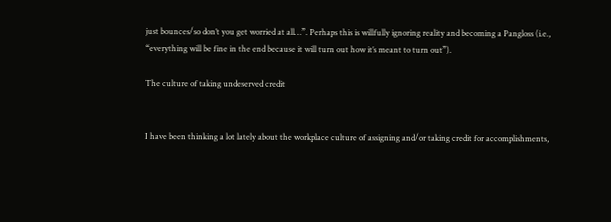just bounces/so don’t you get worried at all…”. Perhaps this is willfully ignoring reality and becoming a Pangloss (i.e., “everything will be fine in the end because it will turn out how it’s meant to turn out”).

The culture of taking undeserved credit


I have been thinking a lot lately about the workplace culture of assigning and/or taking credit for accomplishments,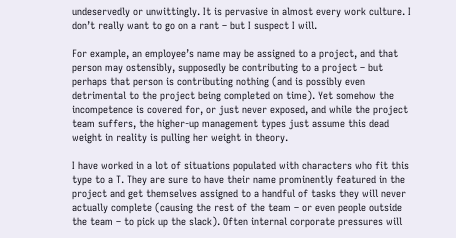undeservedly or unwittingly. It is pervasive in almost every work culture. I don’t really want to go on a rant – but I suspect I will.

For example, an employee’s name may be assigned to a project, and that person may ostensibly, supposedly be contributing to a project – but perhaps that person is contributing nothing (and is possibly even detrimental to the project being completed on time). Yet somehow the incompetence is covered for, or just never exposed, and while the project team suffers, the higher-up management types just assume this dead weight in reality is pulling her weight in theory.

I have worked in a lot of situations populated with characters who fit this type to a T. They are sure to have their name prominently featured in the project and get themselves assigned to a handful of tasks they will never actually complete (causing the rest of the team – or even people outside the team – to pick up the slack). Often internal corporate pressures will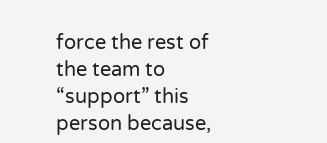force the rest of the team to “support” this person because,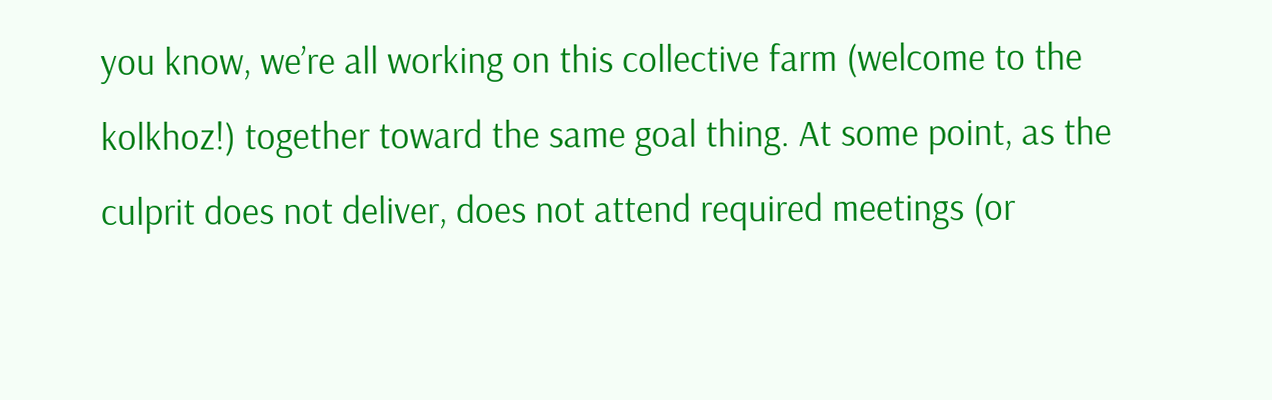you know, we’re all working on this collective farm (welcome to the kolkhoz!) together toward the same goal thing. At some point, as the culprit does not deliver, does not attend required meetings (or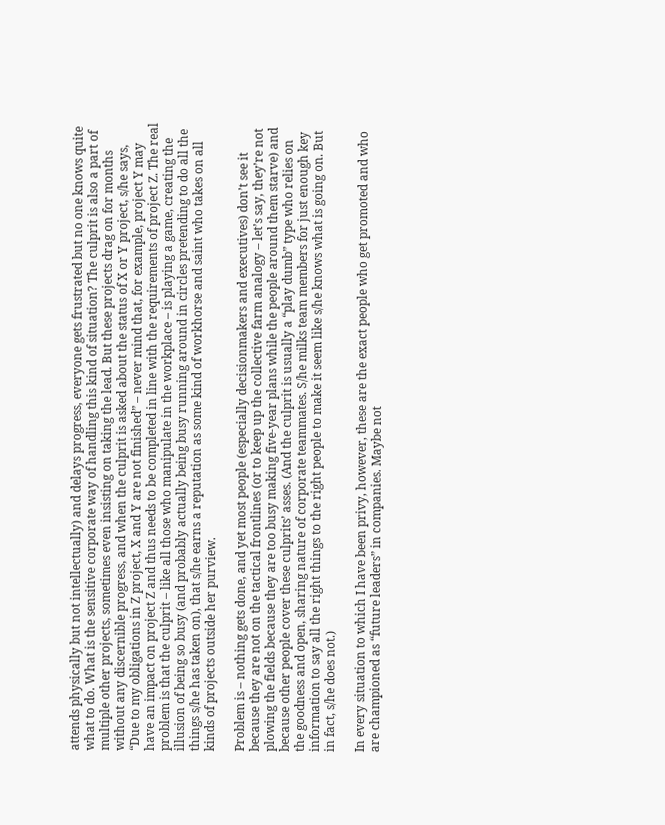attends physically but not intellectually) and delays progress, everyone gets frustrated but no one knows quite what to do. What is the sensitive corporate way of handling this kind of situation? The culprit is also a part of multiple other projects, sometimes even insisting on taking the lead. But these projects drag on for months without any discernible progress, and when the culprit is asked about the status of X or Y project, s/he says, “Due to my obligations in Z project, X and Y are not finished” – never mind that, for example, project Y may have an impact on project Z and thus needs to be completed in line with the requirements of project Z. The real problem is that the culprit – like all those who manipulate in the workplace – is playing a game, creating the illusion of being so busy (and probably actually being busy running around in circles pretending to do all the things s/he has taken on), that s/he earns a reputation as some kind of workhorse and saint who takes on all kinds of projects outside her purview.

Problem is – nothing gets done, and yet most people (especially decisionmakers and executives) don’t see it because they are not on the tactical frontlines (or to keep up the collective farm analogy – let’s say, they’re not plowing the fields because they are too busy making five-year plans while the people around them starve) and because other people cover these culprits’ asses. (And the culprit is usually a “play dumb” type who relies on the goodness and open, sharing nature of corporate teammates. S/he milks team members for just enough key information to say all the right things to the right people to make it seem like s/he knows what is going on. But in fact, s/he does not.)

In every situation to which I have been privy, however, these are the exact people who get promoted and who are championed as “future leaders” in companies. Maybe not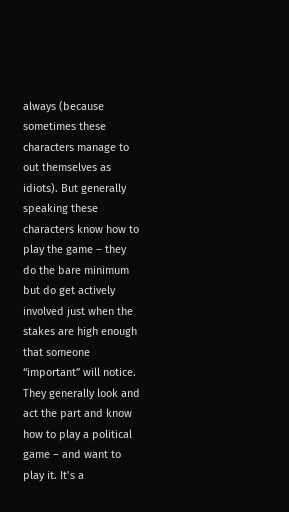always (because sometimes these characters manage to out themselves as idiots). But generally speaking these characters know how to play the game – they do the bare minimum but do get actively involved just when the stakes are high enough that someone “important” will notice. They generally look and act the part and know how to play a political game – and want to play it. It’s a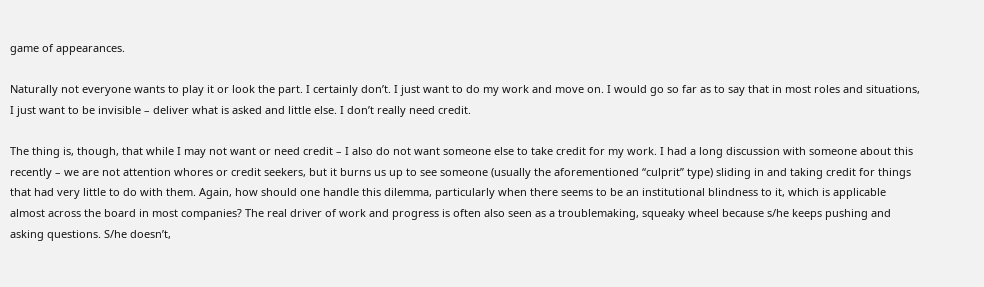game of appearances.

Naturally not everyone wants to play it or look the part. I certainly don’t. I just want to do my work and move on. I would go so far as to say that in most roles and situations, I just want to be invisible – deliver what is asked and little else. I don’t really need credit.

The thing is, though, that while I may not want or need credit – I also do not want someone else to take credit for my work. I had a long discussion with someone about this recently – we are not attention whores or credit seekers, but it burns us up to see someone (usually the aforementioned “culprit” type) sliding in and taking credit for things that had very little to do with them. Again, how should one handle this dilemma, particularly when there seems to be an institutional blindness to it, which is applicable almost across the board in most companies? The real driver of work and progress is often also seen as a troublemaking, squeaky wheel because s/he keeps pushing and asking questions. S/he doesn’t,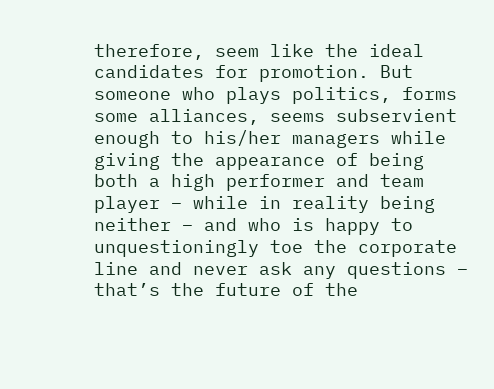therefore, seem like the ideal candidates for promotion. But someone who plays politics, forms some alliances, seems subservient enough to his/her managers while giving the appearance of being both a high performer and team player – while in reality being neither – and who is happy to unquestioningly toe the corporate line and never ask any questions – that’s the future of the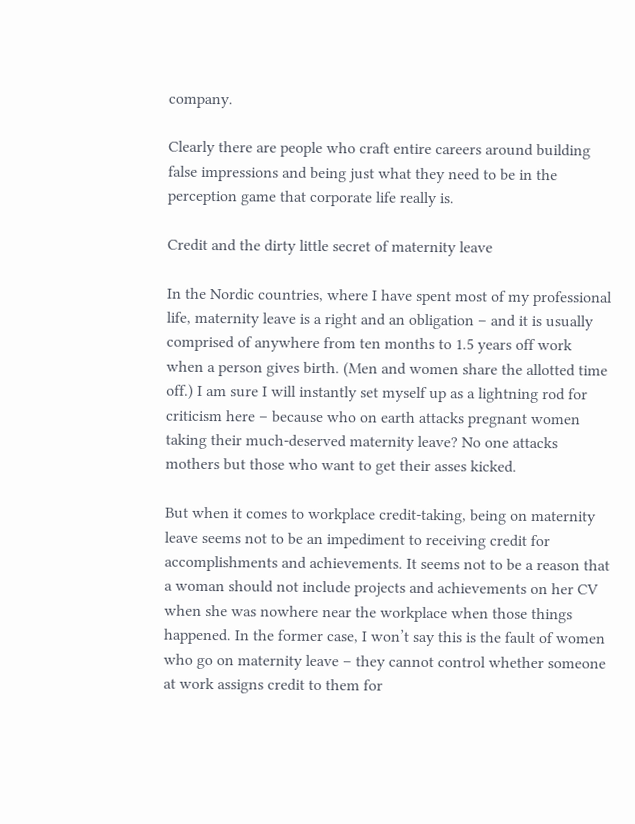company.

Clearly there are people who craft entire careers around building false impressions and being just what they need to be in the perception game that corporate life really is.

Credit and the dirty little secret of maternity leave

In the Nordic countries, where I have spent most of my professional life, maternity leave is a right and an obligation – and it is usually comprised of anywhere from ten months to 1.5 years off work when a person gives birth. (Men and women share the allotted time off.) I am sure I will instantly set myself up as a lightning rod for criticism here – because who on earth attacks pregnant women taking their much-deserved maternity leave? No one attacks mothers but those who want to get their asses kicked.

But when it comes to workplace credit-taking, being on maternity leave seems not to be an impediment to receiving credit for accomplishments and achievements. It seems not to be a reason that a woman should not include projects and achievements on her CV when she was nowhere near the workplace when those things happened. In the former case, I won’t say this is the fault of women who go on maternity leave – they cannot control whether someone at work assigns credit to them for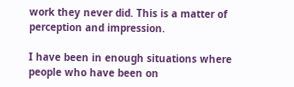work they never did. This is a matter of perception and impression.

I have been in enough situations where people who have been on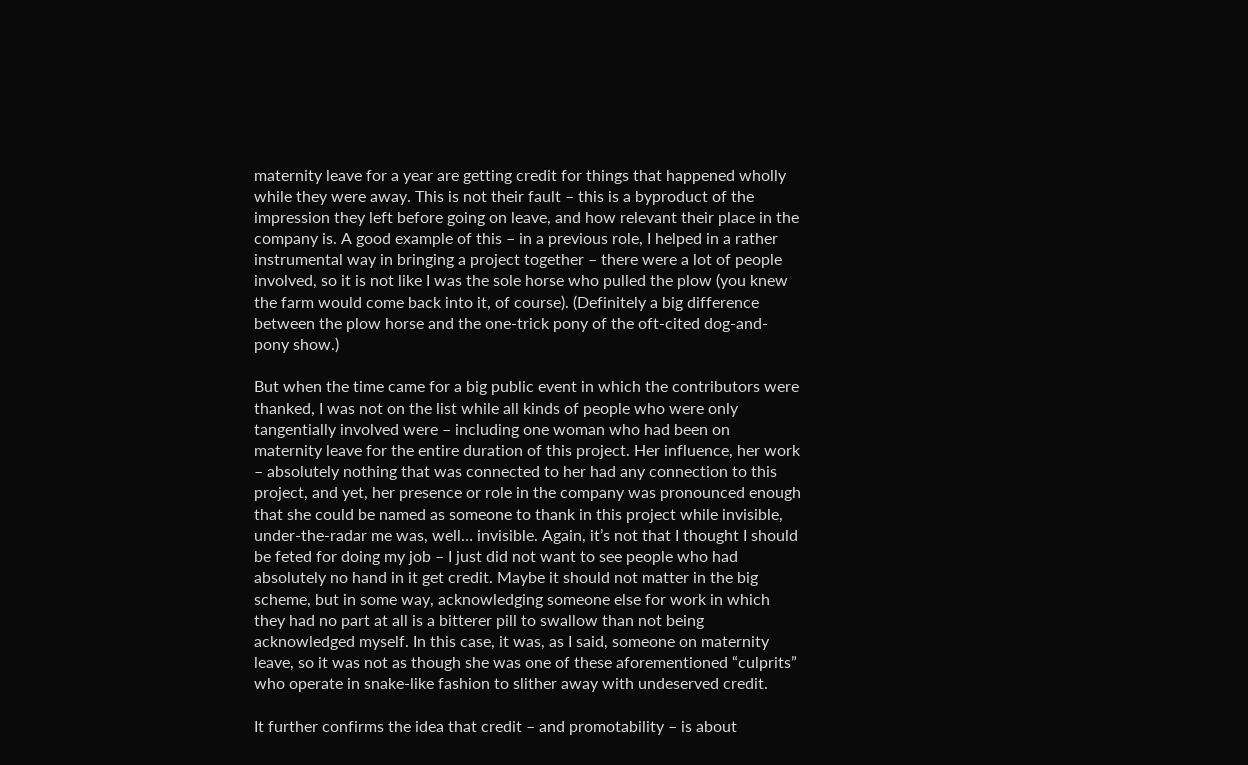maternity leave for a year are getting credit for things that happened wholly while they were away. This is not their fault – this is a byproduct of the impression they left before going on leave, and how relevant their place in the company is. A good example of this – in a previous role, I helped in a rather instrumental way in bringing a project together – there were a lot of people involved, so it is not like I was the sole horse who pulled the plow (you knew the farm would come back into it, of course). (Definitely a big difference between the plow horse and the one-trick pony of the oft-cited dog-and-pony show.)

But when the time came for a big public event in which the contributors were thanked, I was not on the list while all kinds of people who were only tangentially involved were – including one woman who had been on maternity leave for the entire duration of this project. Her influence, her work – absolutely nothing that was connected to her had any connection to this project, and yet, her presence or role in the company was pronounced enough that she could be named as someone to thank in this project while invisible, under-the-radar me was, well… invisible. Again, it’s not that I thought I should be feted for doing my job – I just did not want to see people who had absolutely no hand in it get credit. Maybe it should not matter in the big scheme, but in some way, acknowledging someone else for work in which they had no part at all is a bitterer pill to swallow than not being acknowledged myself. In this case, it was, as I said, someone on maternity leave, so it was not as though she was one of these aforementioned “culprits” who operate in snake-like fashion to slither away with undeserved credit.

It further confirms the idea that credit – and promotability – is about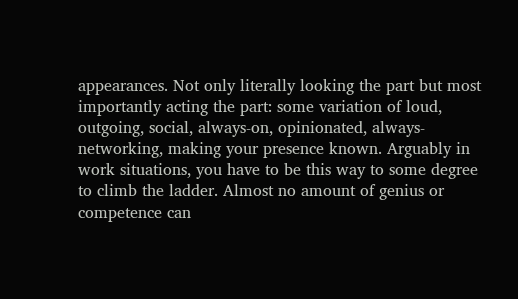appearances. Not only literally looking the part but most importantly acting the part: some variation of loud, outgoing, social, always-on, opinionated, always-networking, making your presence known. Arguably in work situations, you have to be this way to some degree to climb the ladder. Almost no amount of genius or competence can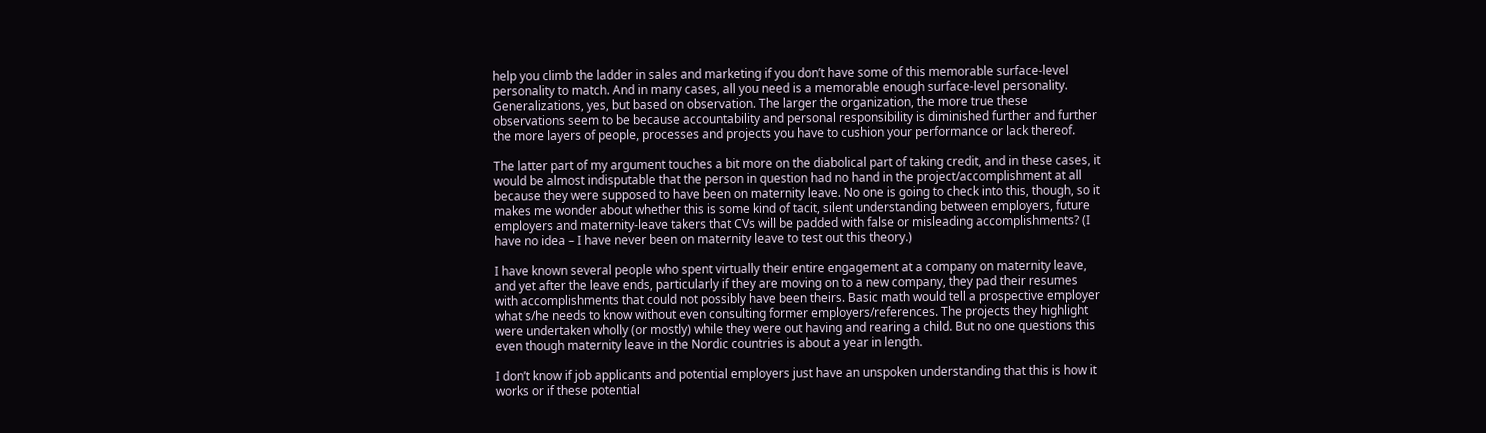help you climb the ladder in sales and marketing if you don’t have some of this memorable surface-level personality to match. And in many cases, all you need is a memorable enough surface-level personality. Generalizations, yes, but based on observation. The larger the organization, the more true these observations seem to be because accountability and personal responsibility is diminished further and further the more layers of people, processes and projects you have to cushion your performance or lack thereof.

The latter part of my argument touches a bit more on the diabolical part of taking credit, and in these cases, it would be almost indisputable that the person in question had no hand in the project/accomplishment at all because they were supposed to have been on maternity leave. No one is going to check into this, though, so it makes me wonder about whether this is some kind of tacit, silent understanding between employers, future employers and maternity-leave takers that CVs will be padded with false or misleading accomplishments? (I have no idea – I have never been on maternity leave to test out this theory.)

I have known several people who spent virtually their entire engagement at a company on maternity leave, and yet after the leave ends, particularly if they are moving on to a new company, they pad their resumes with accomplishments that could not possibly have been theirs. Basic math would tell a prospective employer what s/he needs to know without even consulting former employers/references. The projects they highlight were undertaken wholly (or mostly) while they were out having and rearing a child. But no one questions this even though maternity leave in the Nordic countries is about a year in length.

I don’t know if job applicants and potential employers just have an unspoken understanding that this is how it works or if these potential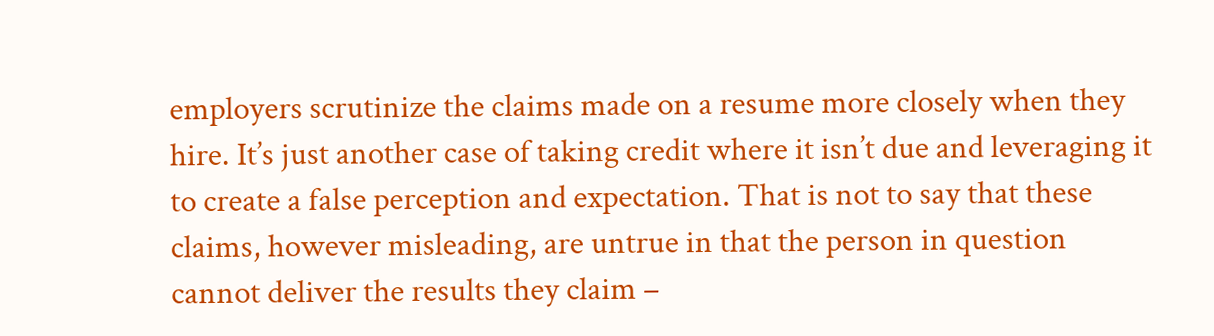employers scrutinize the claims made on a resume more closely when they hire. It’s just another case of taking credit where it isn’t due and leveraging it to create a false perception and expectation. That is not to say that these claims, however misleading, are untrue in that the person in question cannot deliver the results they claim –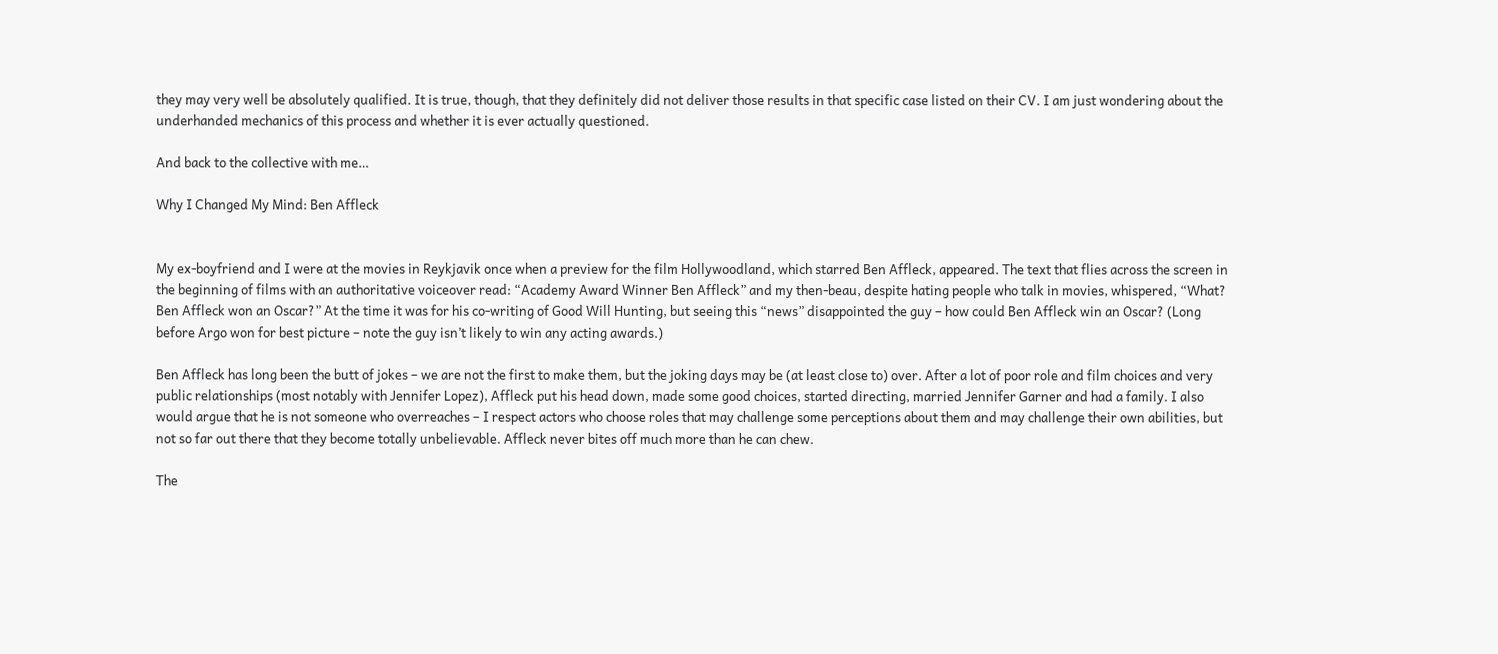they may very well be absolutely qualified. It is true, though, that they definitely did not deliver those results in that specific case listed on their CV. I am just wondering about the underhanded mechanics of this process and whether it is ever actually questioned.

And back to the collective with me…

Why I Changed My Mind: Ben Affleck


My ex-boyfriend and I were at the movies in Reykjavik once when a preview for the film Hollywoodland, which starred Ben Affleck, appeared. The text that flies across the screen in the beginning of films with an authoritative voiceover read: “Academy Award Winner Ben Affleck” and my then-beau, despite hating people who talk in movies, whispered, “What? Ben Affleck won an Oscar?” At the time it was for his co-writing of Good Will Hunting, but seeing this “news” disappointed the guy – how could Ben Affleck win an Oscar? (Long before Argo won for best picture – note the guy isn’t likely to win any acting awards.)

Ben Affleck has long been the butt of jokes – we are not the first to make them, but the joking days may be (at least close to) over. After a lot of poor role and film choices and very public relationships (most notably with Jennifer Lopez), Affleck put his head down, made some good choices, started directing, married Jennifer Garner and had a family. I also would argue that he is not someone who overreaches – I respect actors who choose roles that may challenge some perceptions about them and may challenge their own abilities, but not so far out there that they become totally unbelievable. Affleck never bites off much more than he can chew.

The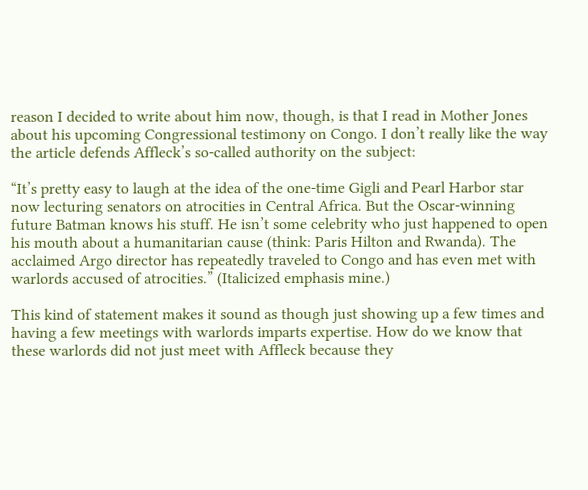reason I decided to write about him now, though, is that I read in Mother Jones about his upcoming Congressional testimony on Congo. I don’t really like the way the article defends Affleck’s so-called authority on the subject:

“It’s pretty easy to laugh at the idea of the one-time Gigli and Pearl Harbor star now lecturing senators on atrocities in Central Africa. But the Oscar-winning future Batman knows his stuff. He isn’t some celebrity who just happened to open his mouth about a humanitarian cause (think: Paris Hilton and Rwanda). The acclaimed Argo director has repeatedly traveled to Congo and has even met with warlords accused of atrocities.” (Italicized emphasis mine.)

This kind of statement makes it sound as though just showing up a few times and having a few meetings with warlords imparts expertise. How do we know that these warlords did not just meet with Affleck because they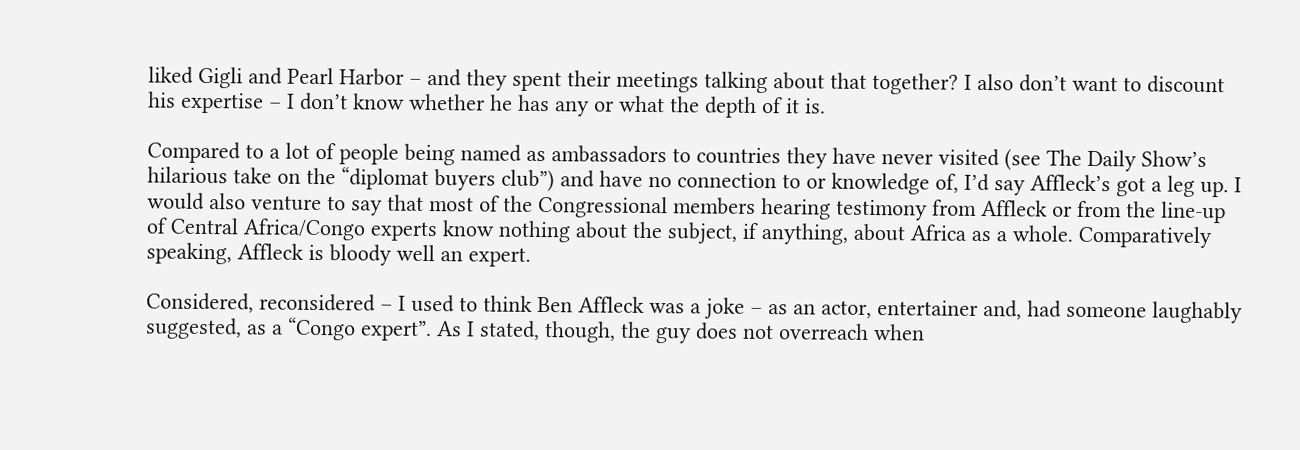liked Gigli and Pearl Harbor – and they spent their meetings talking about that together? I also don’t want to discount his expertise – I don’t know whether he has any or what the depth of it is.

Compared to a lot of people being named as ambassadors to countries they have never visited (see The Daily Show’s hilarious take on the “diplomat buyers club”) and have no connection to or knowledge of, I’d say Affleck’s got a leg up. I would also venture to say that most of the Congressional members hearing testimony from Affleck or from the line-up of Central Africa/Congo experts know nothing about the subject, if anything, about Africa as a whole. Comparatively speaking, Affleck is bloody well an expert.

Considered, reconsidered – I used to think Ben Affleck was a joke – as an actor, entertainer and, had someone laughably suggested, as a “Congo expert”. As I stated, though, the guy does not overreach when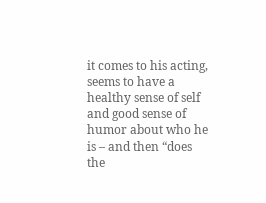it comes to his acting, seems to have a healthy sense of self and good sense of humor about who he is – and then “does the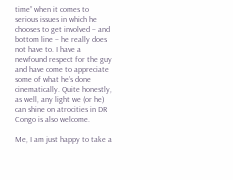time” when it comes to serious issues in which he chooses to get involved – and bottom line – he really does not have to. I have a newfound respect for the guy and have come to appreciate some of what he’s done cinematically. Quite honestly, as well, any light we (or he) can shine on atrocities in DR Congo is also welcome.

Me, I am just happy to take a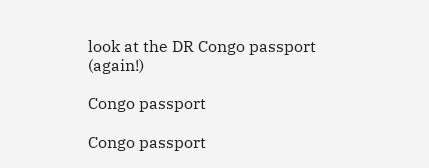look at the DR Congo passport (again!)

Congo passport

Congo passport